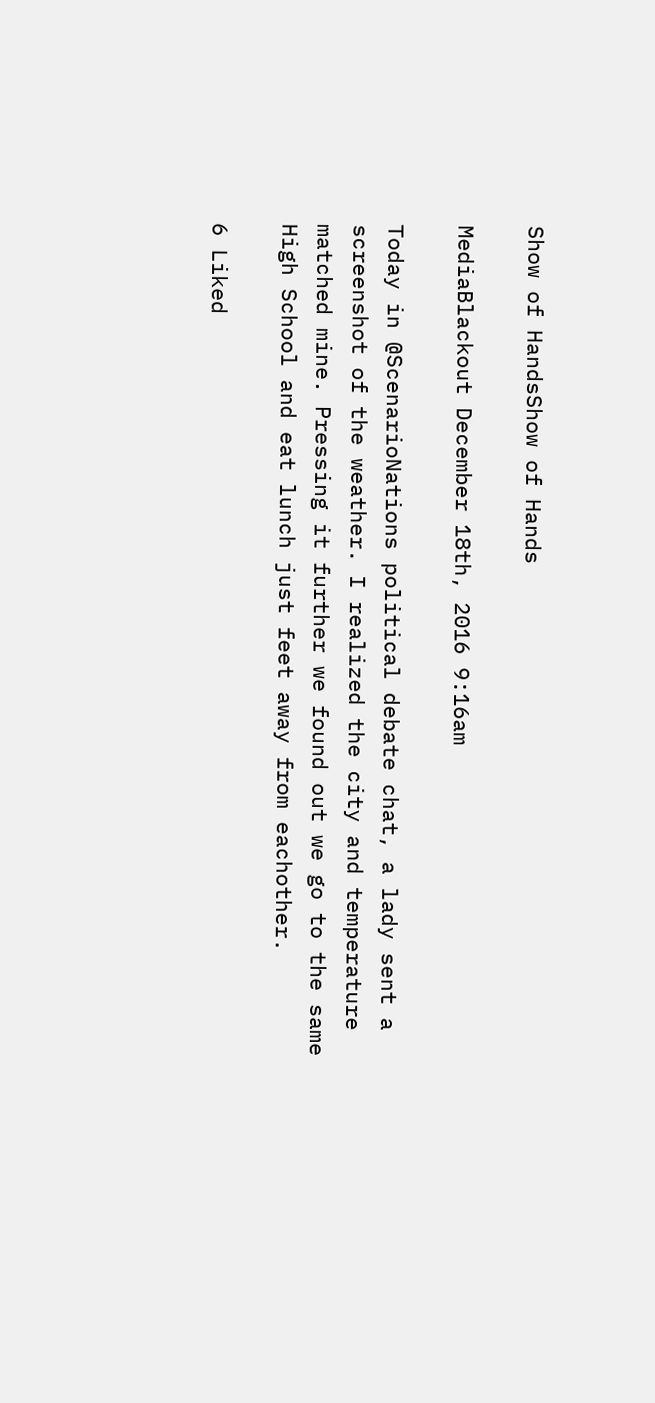Show of HandsShow of Hands

MediaBlackout December 18th, 2016 9:16am

Today in @ScenarioNations political debate chat, a lady sent a screenshot of the weather. I realized the city and temperature matched mine. Pressing it further we found out we go to the same High School and eat lunch just feet away from eachother.

6 Liked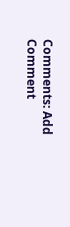Comments: Add Comment